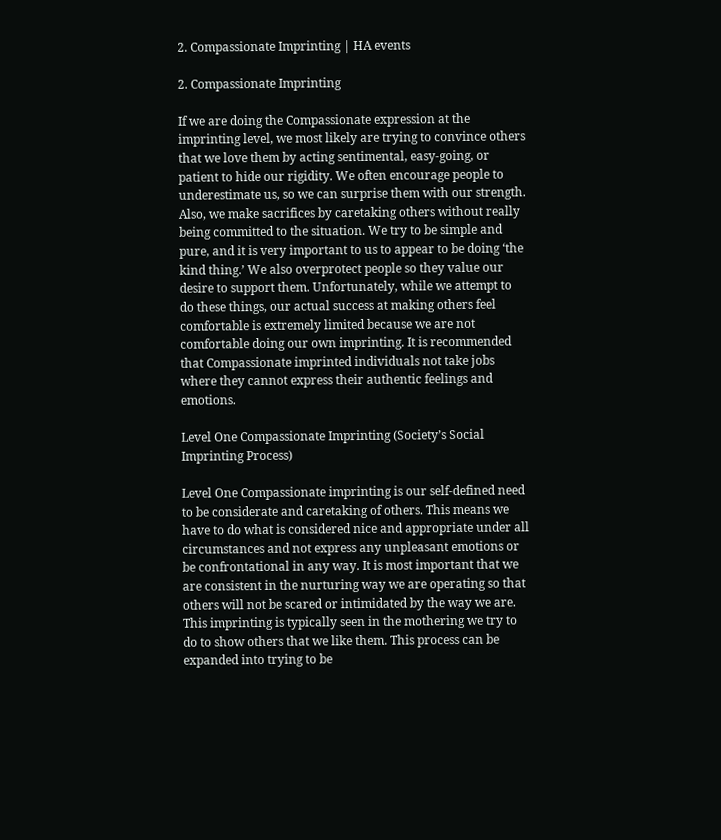2. Compassionate Imprinting | HA events

2. Compassionate Imprinting

If we are doing the Compassionate expression at the imprinting level, we most likely are trying to convince others that we love them by acting sentimental, easy-going, or patient to hide our rigidity. We often encourage people to underestimate us, so we can surprise them with our strength. Also, we make sacrifices by caretaking others without really being committed to the situation. We try to be simple and pure, and it is very important to us to appear to be doing ‘the kind thing.’ We also overprotect people so they value our desire to support them. Unfortunately, while we attempt to do these things, our actual success at making others feel comfortable is extremely limited because we are not comfortable doing our own imprinting. It is recommended that Compassionate imprinted individuals not take jobs where they cannot express their authentic feelings and emotions.

Level One Compassionate Imprinting (Society’s Social Imprinting Process)

Level One Compassionate imprinting is our self-defined need to be considerate and caretaking of others. This means we have to do what is considered nice and appropriate under all circumstances and not express any unpleasant emotions or be confrontational in any way. It is most important that we are consistent in the nurturing way we are operating so that others will not be scared or intimidated by the way we are. This imprinting is typically seen in the mothering we try to do to show others that we like them. This process can be expanded into trying to be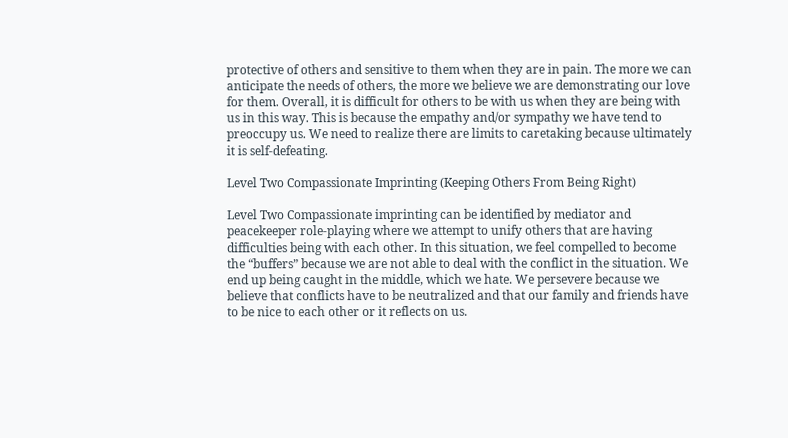protective of others and sensitive to them when they are in pain. The more we can anticipate the needs of others, the more we believe we are demonstrating our love for them. Overall, it is difficult for others to be with us when they are being with us in this way. This is because the empathy and/or sympathy we have tend to preoccupy us. We need to realize there are limits to caretaking because ultimately it is self-defeating.

Level Two Compassionate Imprinting (Keeping Others From Being Right)

Level Two Compassionate imprinting can be identified by mediator and peacekeeper role-playing where we attempt to unify others that are having difficulties being with each other. In this situation, we feel compelled to become the “buffers” because we are not able to deal with the conflict in the situation. We end up being caught in the middle, which we hate. We persevere because we believe that conflicts have to be neutralized and that our family and friends have to be nice to each other or it reflects on us.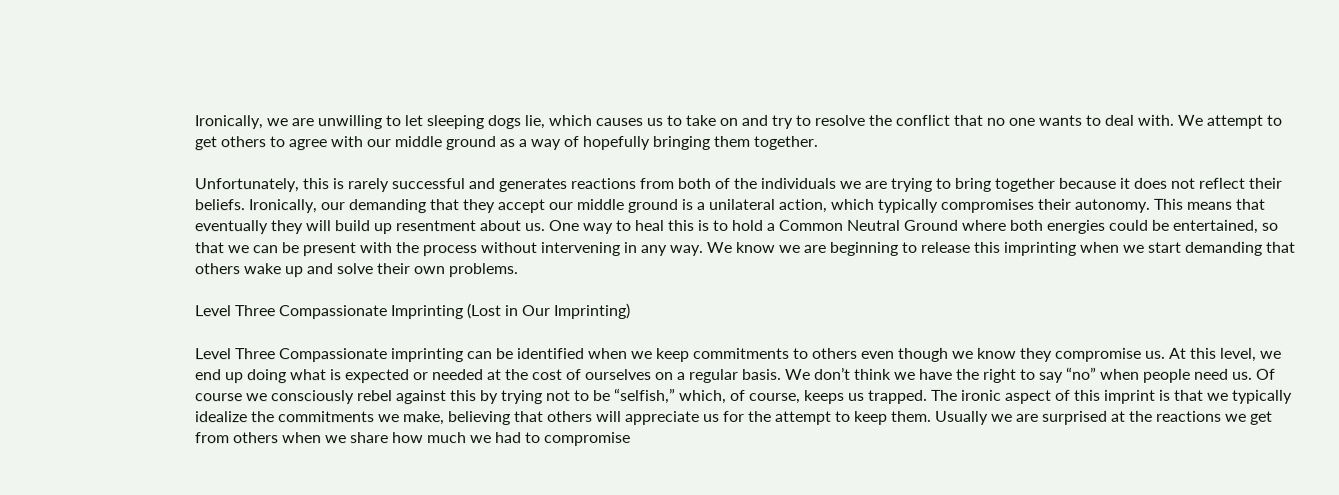Ironically, we are unwilling to let sleeping dogs lie, which causes us to take on and try to resolve the conflict that no one wants to deal with. We attempt to get others to agree with our middle ground as a way of hopefully bringing them together.

Unfortunately, this is rarely successful and generates reactions from both of the individuals we are trying to bring together because it does not reflect their beliefs. Ironically, our demanding that they accept our middle ground is a unilateral action, which typically compromises their autonomy. This means that eventually they will build up resentment about us. One way to heal this is to hold a Common Neutral Ground where both energies could be entertained, so that we can be present with the process without intervening in any way. We know we are beginning to release this imprinting when we start demanding that others wake up and solve their own problems.

Level Three Compassionate Imprinting (Lost in Our Imprinting)

Level Three Compassionate imprinting can be identified when we keep commitments to others even though we know they compromise us. At this level, we end up doing what is expected or needed at the cost of ourselves on a regular basis. We don’t think we have the right to say “no” when people need us. Of course we consciously rebel against this by trying not to be “selfish,” which, of course, keeps us trapped. The ironic aspect of this imprint is that we typically idealize the commitments we make, believing that others will appreciate us for the attempt to keep them. Usually we are surprised at the reactions we get from others when we share how much we had to compromise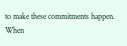to make these commitments happen. When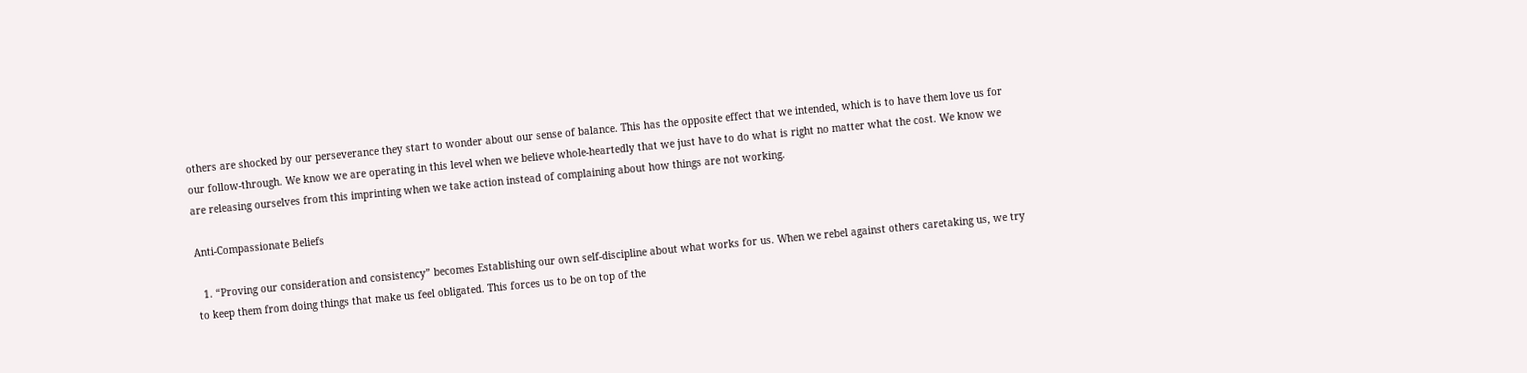others are shocked by our perseverance they start to wonder about our sense of balance. This has the opposite effect that we intended, which is to have them love us for our follow-through. We know we are operating in this level when we believe whole-heartedly that we just have to do what is right no matter what the cost. We know we are releasing ourselves from this imprinting when we take action instead of complaining about how things are not working.

Anti-Compassionate Beliefs

  1. “Proving our consideration and consistency” becomes Establishing our own self-discipline about what works for us. When we rebel against others caretaking us, we try to keep them from doing things that make us feel obligated. This forces us to be on top of the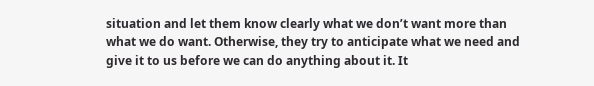situation and let them know clearly what we don’t want more than what we do want. Otherwise, they try to anticipate what we need and give it to us before we can do anything about it. It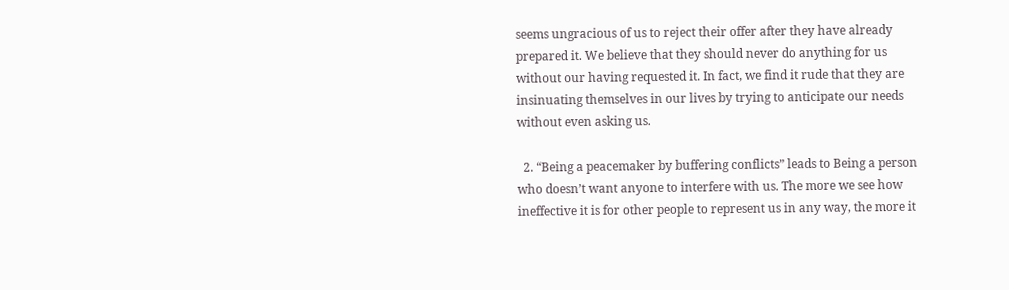seems ungracious of us to reject their offer after they have already prepared it. We believe that they should never do anything for us without our having requested it. In fact, we find it rude that they are insinuating themselves in our lives by trying to anticipate our needs without even asking us.

  2. “Being a peacemaker by buffering conflicts” leads to Being a person who doesn’t want anyone to interfere with us. The more we see how ineffective it is for other people to represent us in any way, the more it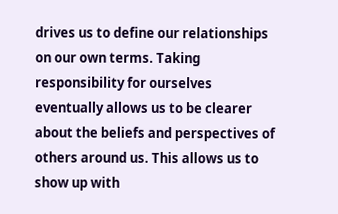drives us to define our relationships on our own terms. Taking responsibility for ourselves eventually allows us to be clearer about the beliefs and perspectives of others around us. This allows us to show up with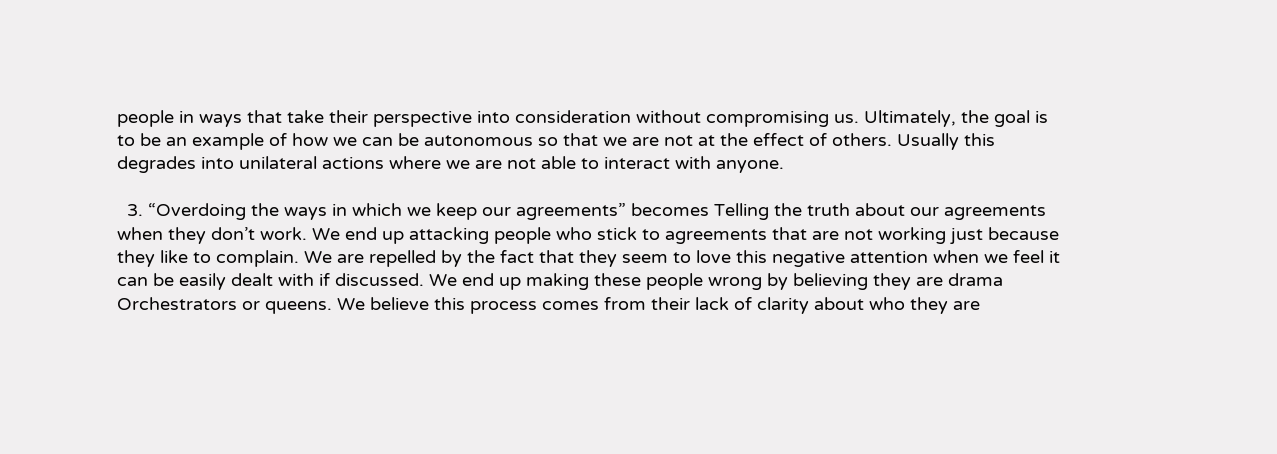people in ways that take their perspective into consideration without compromising us. Ultimately, the goal is to be an example of how we can be autonomous so that we are not at the effect of others. Usually this degrades into unilateral actions where we are not able to interact with anyone.

  3. “Overdoing the ways in which we keep our agreements” becomes Telling the truth about our agreements when they don’t work. We end up attacking people who stick to agreements that are not working just because they like to complain. We are repelled by the fact that they seem to love this negative attention when we feel it can be easily dealt with if discussed. We end up making these people wrong by believing they are drama Orchestrators or queens. We believe this process comes from their lack of clarity about who they are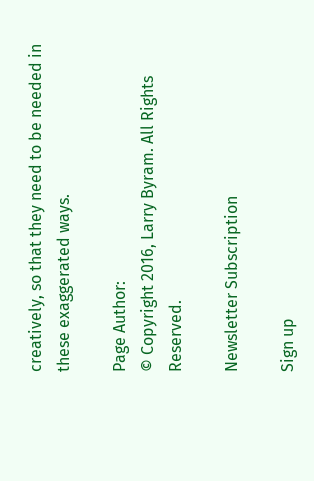creatively, so that they need to be needed in these exaggerated ways.

Page Author:
© Copyright 2016, Larry Byram. All Rights Reserved.

Newsletter Subscription

Sign up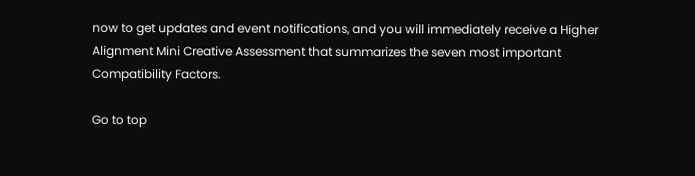now to get updates and event notifications, and you will immediately receive a Higher Alignment Mini Creative Assessment that summarizes the seven most important Compatibility Factors.

Go to top